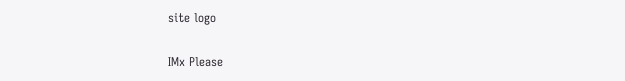site logo

IMx Please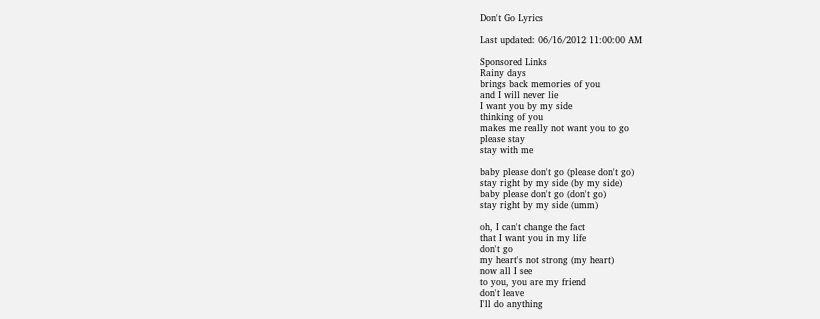Don't Go Lyrics

Last updated: 06/16/2012 11:00:00 AM

Sponsored Links
Rainy days
brings back memories of you
and I will never lie
I want you by my side
thinking of you
makes me really not want you to go
please stay
stay with me

baby please don't go (please don't go)
stay right by my side (by my side)
baby please don't go (don't go)
stay right by my side (umm)

oh, I can't change the fact
that I want you in my life
don't go
my heart's not strong (my heart)
now all I see
to you, you are my friend
don't leave
I'll do anything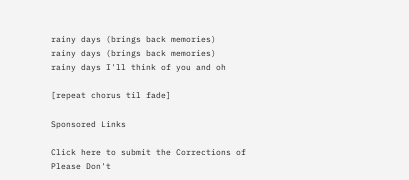rainy days (brings back memories)
rainy days (brings back memories)
rainy days I'll think of you and oh

[repeat chorus til fade]

Sponsored Links

Click here to submit the Corrections of Please Don't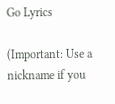Go Lyrics

(Important: Use a nickname if you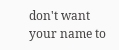don't want your name to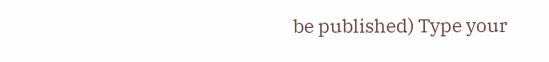be published) Type your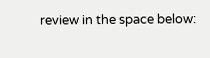review in the space below: